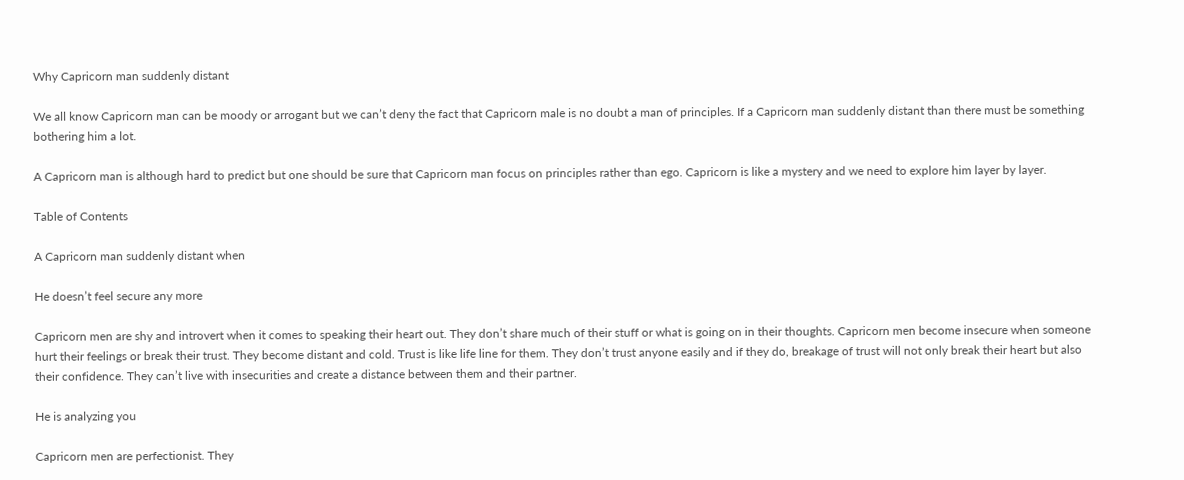Why Capricorn man suddenly distant

We all know Capricorn man can be moody or arrogant but we can’t deny the fact that Capricorn male is no doubt a man of principles. If a Capricorn man suddenly distant than there must be something bothering him a lot.

A Capricorn man is although hard to predict but one should be sure that Capricorn man focus on principles rather than ego. Capricorn is like a mystery and we need to explore him layer by layer.

Table of Contents

A Capricorn man suddenly distant when

He doesn’t feel secure any more

Capricorn men are shy and introvert when it comes to speaking their heart out. They don’t share much of their stuff or what is going on in their thoughts. Capricorn men become insecure when someone hurt their feelings or break their trust. They become distant and cold. Trust is like life line for them. They don’t trust anyone easily and if they do, breakage of trust will not only break their heart but also their confidence. They can’t live with insecurities and create a distance between them and their partner.

He is analyzing you

Capricorn men are perfectionist. They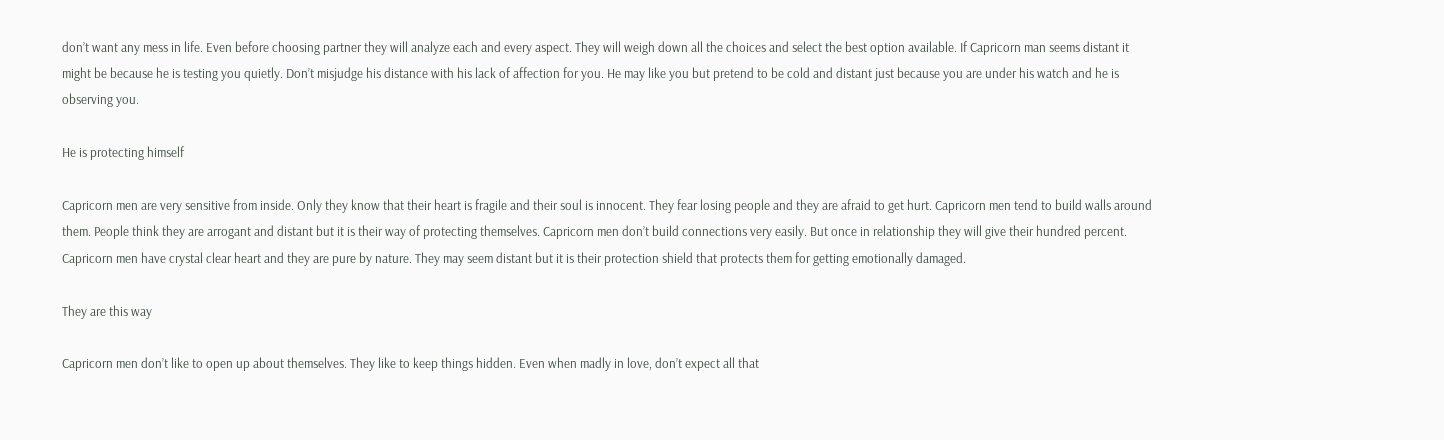don’t want any mess in life. Even before choosing partner they will analyze each and every aspect. They will weigh down all the choices and select the best option available. If Capricorn man seems distant it might be because he is testing you quietly. Don’t misjudge his distance with his lack of affection for you. He may like you but pretend to be cold and distant just because you are under his watch and he is observing you.

He is protecting himself

Capricorn men are very sensitive from inside. Only they know that their heart is fragile and their soul is innocent. They fear losing people and they are afraid to get hurt. Capricorn men tend to build walls around them. People think they are arrogant and distant but it is their way of protecting themselves. Capricorn men don’t build connections very easily. But once in relationship they will give their hundred percent. Capricorn men have crystal clear heart and they are pure by nature. They may seem distant but it is their protection shield that protects them for getting emotionally damaged.

They are this way

Capricorn men don’t like to open up about themselves. They like to keep things hidden. Even when madly in love, don’t expect all that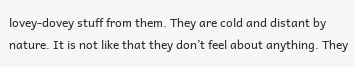lovey-dovey stuff from them. They are cold and distant by nature. It is not like that they don’t feel about anything. They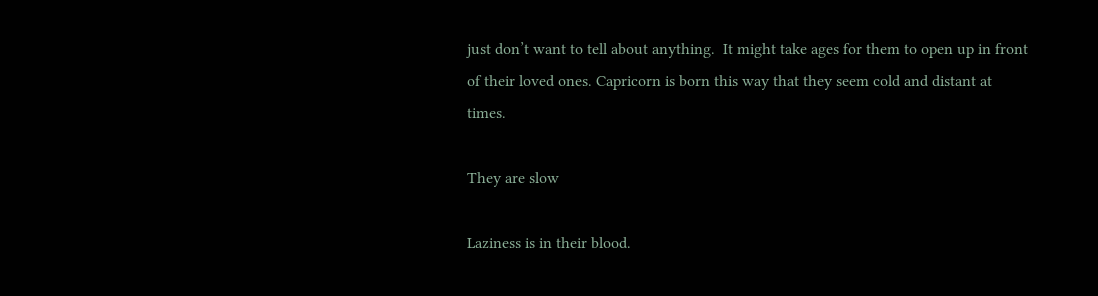just don’t want to tell about anything.  It might take ages for them to open up in front of their loved ones. Capricorn is born this way that they seem cold and distant at times.

They are slow

Laziness is in their blood.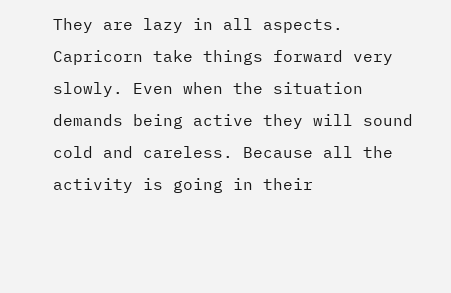They are lazy in all aspects. Capricorn take things forward very slowly. Even when the situation demands being active they will sound cold and careless. Because all the activity is going in their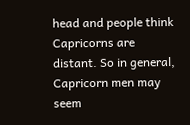head and people think Capricorns are distant. So in general, Capricorn men may seem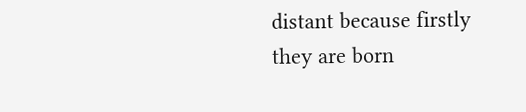distant because firstly they are born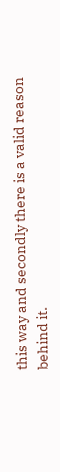this way and secondly there is a valid reason behind it.